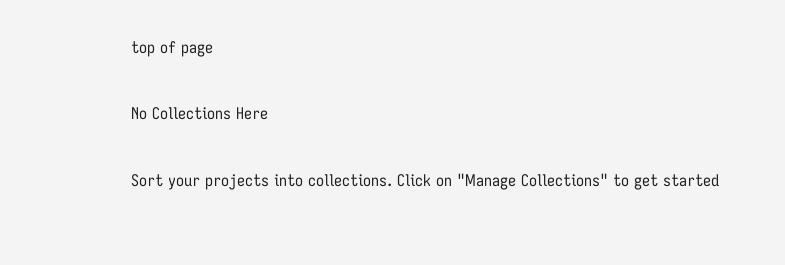top of page

No Collections Here

Sort your projects into collections. Click on "Manage Collections" to get started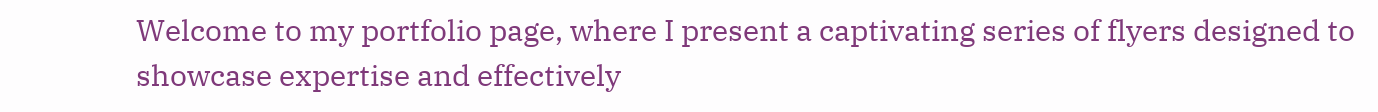Welcome to my portfolio page, where I present a captivating series of flyers designed to showcase expertise and effectively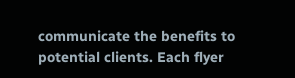communicate the benefits to potential clients. Each flyer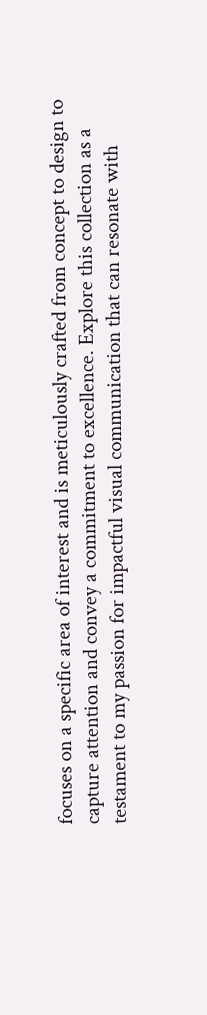focuses on a specific area of interest and is meticulously crafted from concept to design to capture attention and convey a commitment to excellence. Explore this collection as a testament to my passion for impactful visual communication that can resonate with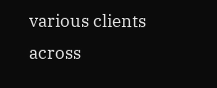various clients across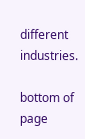different industries.

bottom of page